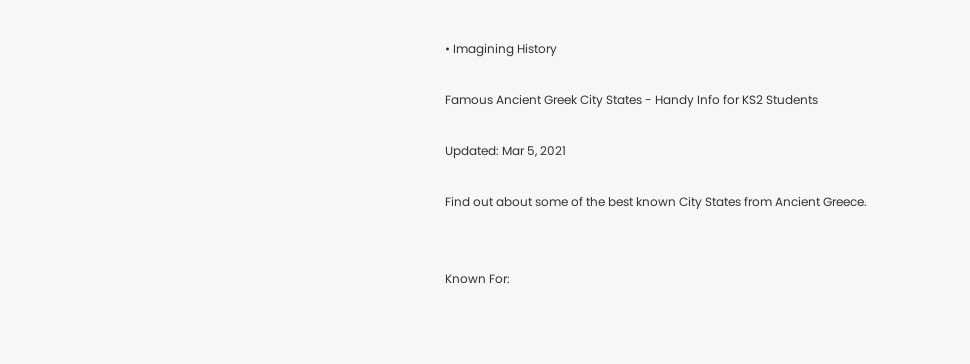• Imagining History

Famous Ancient Greek City States - Handy Info for KS2 Students

Updated: Mar 5, 2021

Find out about some of the best known City States from Ancient Greece.


Known For: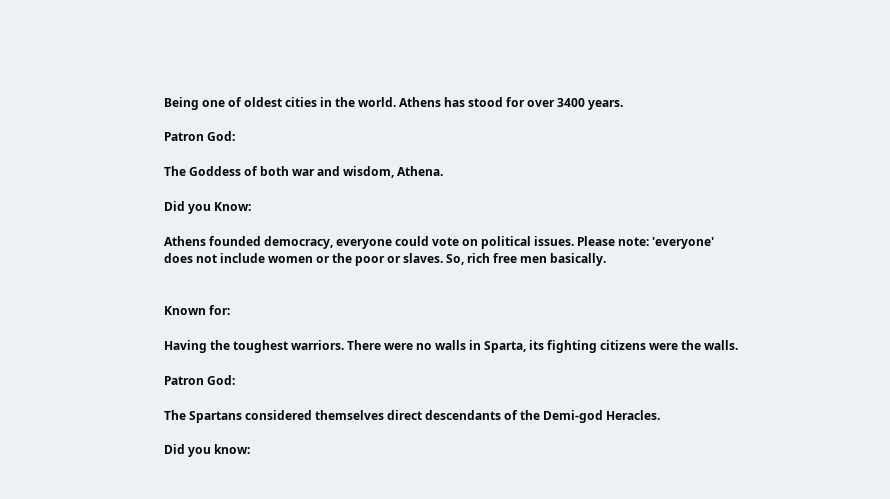Being one of oldest cities in the world. Athens has stood for over 3400 years.

Patron God:

The Goddess of both war and wisdom, Athena.

Did you Know:

Athens founded democracy, everyone could vote on political issues. Please note: 'everyone' does not include women or the poor or slaves. So, rich free men basically.


Known for:

Having the toughest warriors. There were no walls in Sparta, its fighting citizens were the walls.

Patron God:

The Spartans considered themselves direct descendants of the Demi-god Heracles.

Did you know: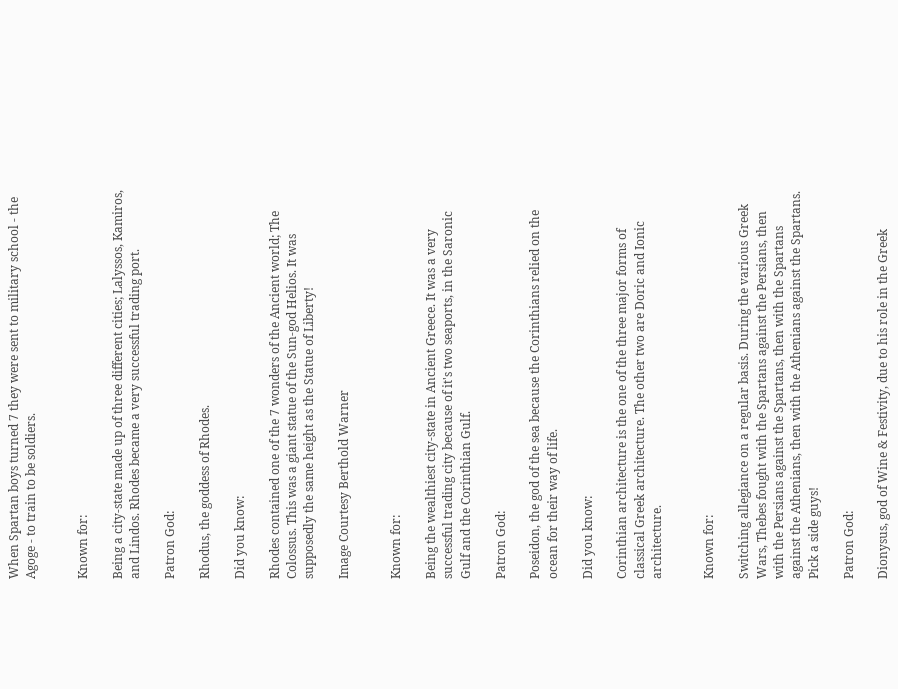When Spartan boys turned 7 they were sent to military school - the Agoge - to train to be soldiers.


Known for:

Being a city-state made up of three different cities; Lalyssos, Kamiros, and Lindos. Rhodes became a very successful trading port.

Patron God:

Rhodus, the goddess of Rhodes.

Did you know:

Rhodes contained one of the 7 wonders of the Ancient world; The Colossus. This was a giant statue of the Sun-god Helios. It was supposedly the same height as the Statue of Liberty!

Image Courtesy Berthold Warner


Known for:

Being the wealthiest city-state in Ancient Greece. It was a very successful trading city because of it's two seaports, in the Saronic Gulf and the Corinthian Gulf.

Patron God:

Poseidon, the god of the sea because the Corinthians relied on the ocean for their way of life.

Did you know:

Corinthian architecture is the one of the three major forms of classical Greek architecture. The other two are Doric and Ionic architecture.


Known for:

Switching allegiance on a regular basis. During the various Greek Wars, Thebes fought with the Spartans against the Persians, then with the Persians against the Spartans, then with the Spartans against the Athenians, then with the Athenians against the Spartans. Pick a side guys!

Patron God:

Dionysus, god of Wine & Festivity, due to his role in the Greek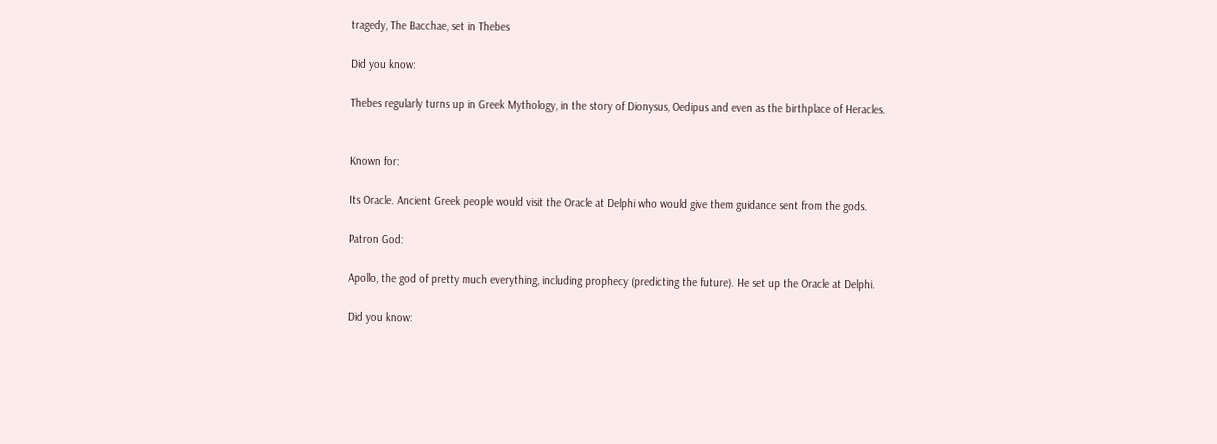tragedy, The Bacchae, set in Thebes

Did you know:

Thebes regularly turns up in Greek Mythology, in the story of Dionysus, Oedipus and even as the birthplace of Heracles.


Known for:

Its Oracle. Ancient Greek people would visit the Oracle at Delphi who would give them guidance sent from the gods.

Patron God:

Apollo, the god of pretty much everything, including prophecy (predicting the future). He set up the Oracle at Delphi.

Did you know: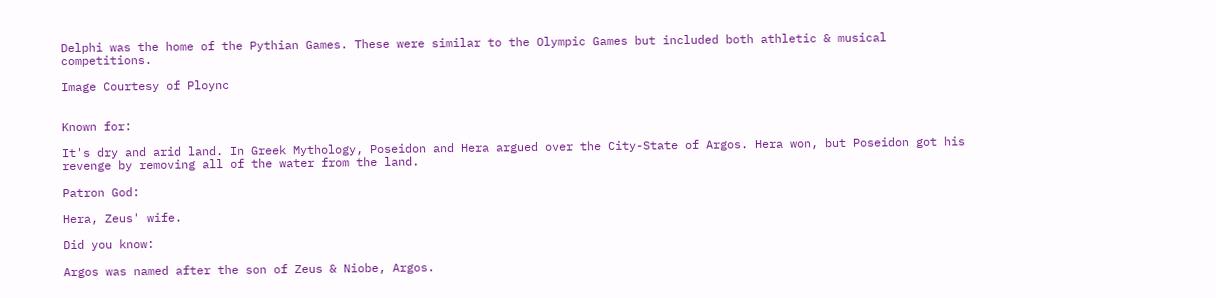Delphi was the home of the Pythian Games. These were similar to the Olympic Games but included both athletic & musical competitions.

Image Courtesy of Ploync


Known for:

It's dry and arid land. In Greek Mythology, Poseidon and Hera argued over the City-State of Argos. Hera won, but Poseidon got his revenge by removing all of the water from the land.

Patron God:

Hera, Zeus' wife.

Did you know:

Argos was named after the son of Zeus & Niobe, Argos.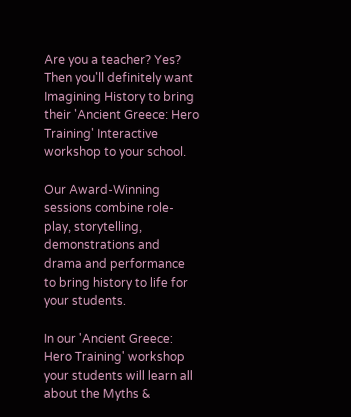Are you a teacher? Yes? Then you'll definitely want Imagining History to bring their 'Ancient Greece: Hero Training' Interactive workshop to your school.

Our Award-Winning sessions combine role-play, storytelling, demonstrations and drama and performance to bring history to life for your students.

In our 'Ancient Greece: Hero Training' workshop your students will learn all about the Myths &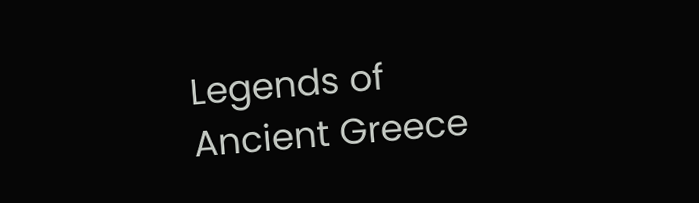Legends of Ancient Greece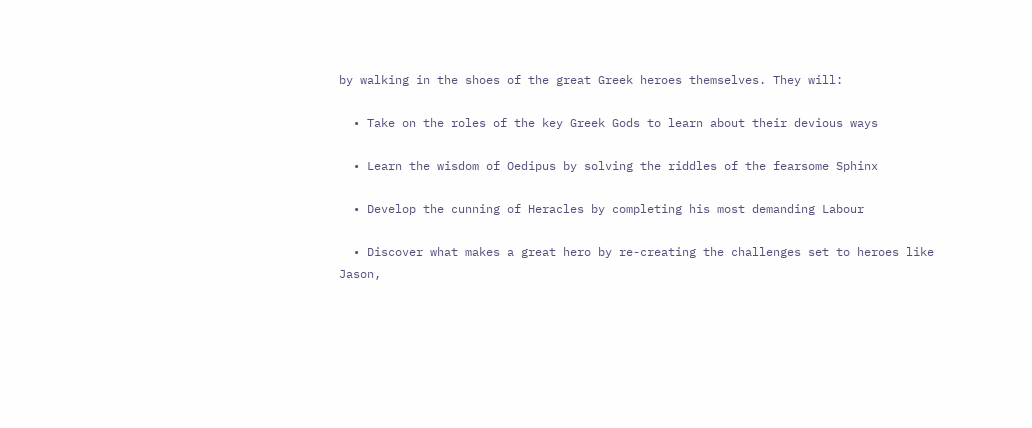by walking in the shoes of the great Greek heroes themselves. They will:

  • Take on the roles of the key Greek Gods to learn about their devious ways

  • Learn the wisdom of Oedipus by solving the riddles of the fearsome Sphinx

  • Develop the cunning of Heracles by completing his most demanding Labour

  • Discover what makes a great hero by re-creating the challenges set to heroes like Jason,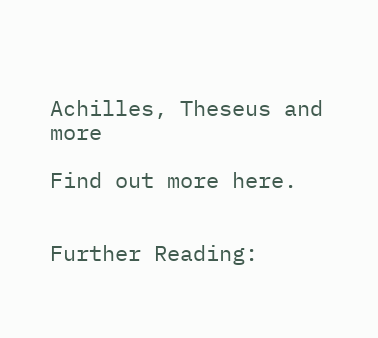Achilles, Theseus and more

Find out more here.


Further Reading: